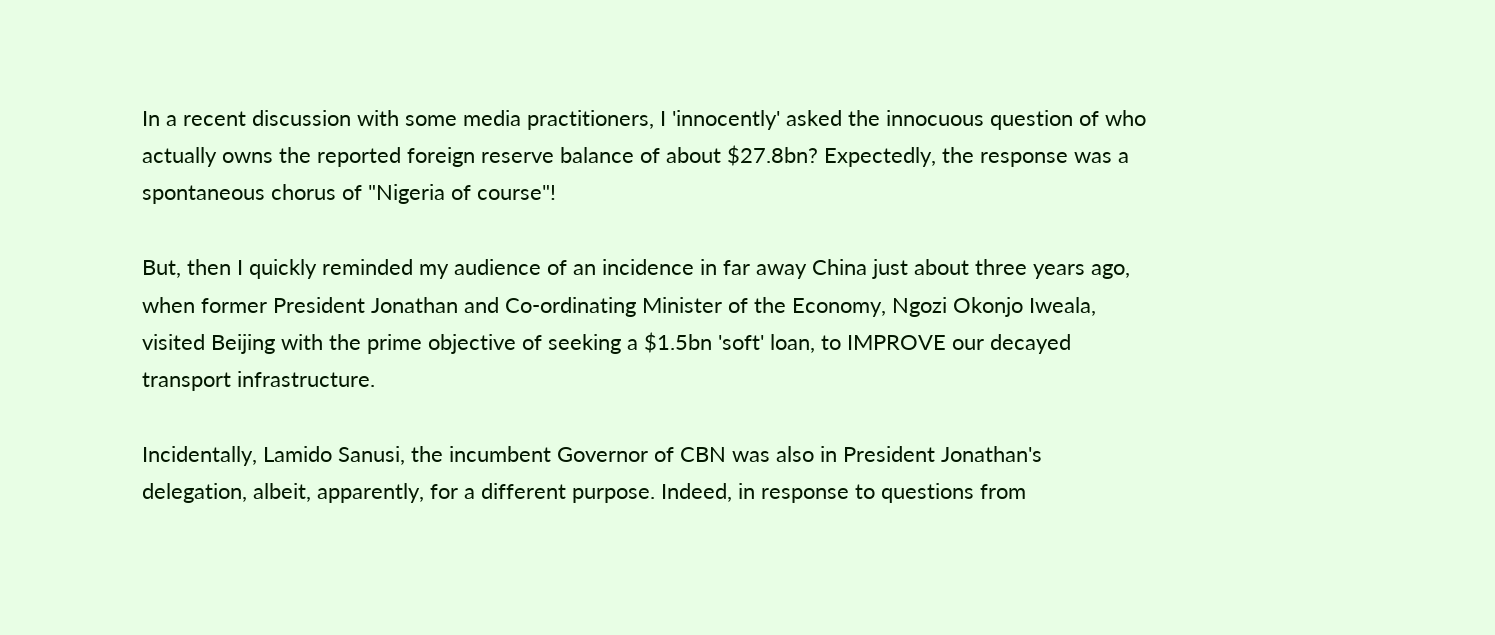In a recent discussion with some media practitioners, I 'innocently' asked the innocuous question of who actually owns the reported foreign reserve balance of about $27.8bn? Expectedly, the response was a spontaneous chorus of "Nigeria of course"!

But, then I quickly reminded my audience of an incidence in far away China just about three years ago, when former President Jonathan and Co-ordinating Minister of the Economy, Ngozi Okonjo Iweala, visited Beijing with the prime objective of seeking a $1.5bn 'soft' loan, to IMPROVE our decayed transport infrastructure.

Incidentally, Lamido Sanusi, the incumbent Governor of CBN was also in President Jonathan's delegation, albeit, apparently, for a different purpose. Indeed, in response to questions from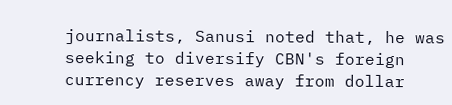journalists, Sanusi noted that, he was seeking to diversify CBN's foreign currency reserves away from dollar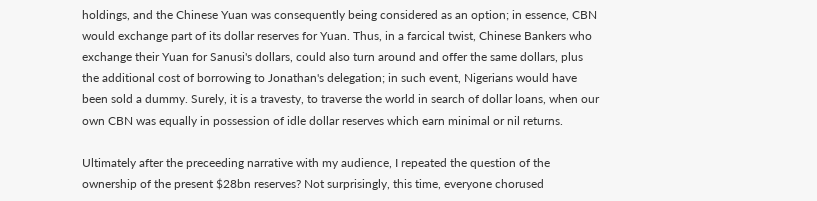holdings, and the Chinese Yuan was consequently being considered as an option; in essence, CBN would exchange part of its dollar reserves for Yuan. Thus, in a farcical twist, Chinese Bankers who exchange their Yuan for Sanusi's dollars, could also turn around and offer the same dollars, plus the additional cost of borrowing to Jonathan's delegation; in such event, Nigerians would have been sold a dummy. Surely, it is a travesty, to traverse the world in search of dollar loans, when our own CBN was equally in possession of idle dollar reserves which earn minimal or nil returns.

Ultimately after the preceeding narrative with my audience, I repeated the question of the ownership of the present $28bn reserves? Not surprisingly, this time, everyone chorused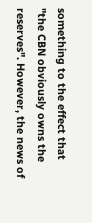something to the effect that "the CBN obviously owns the reserves". However, the news of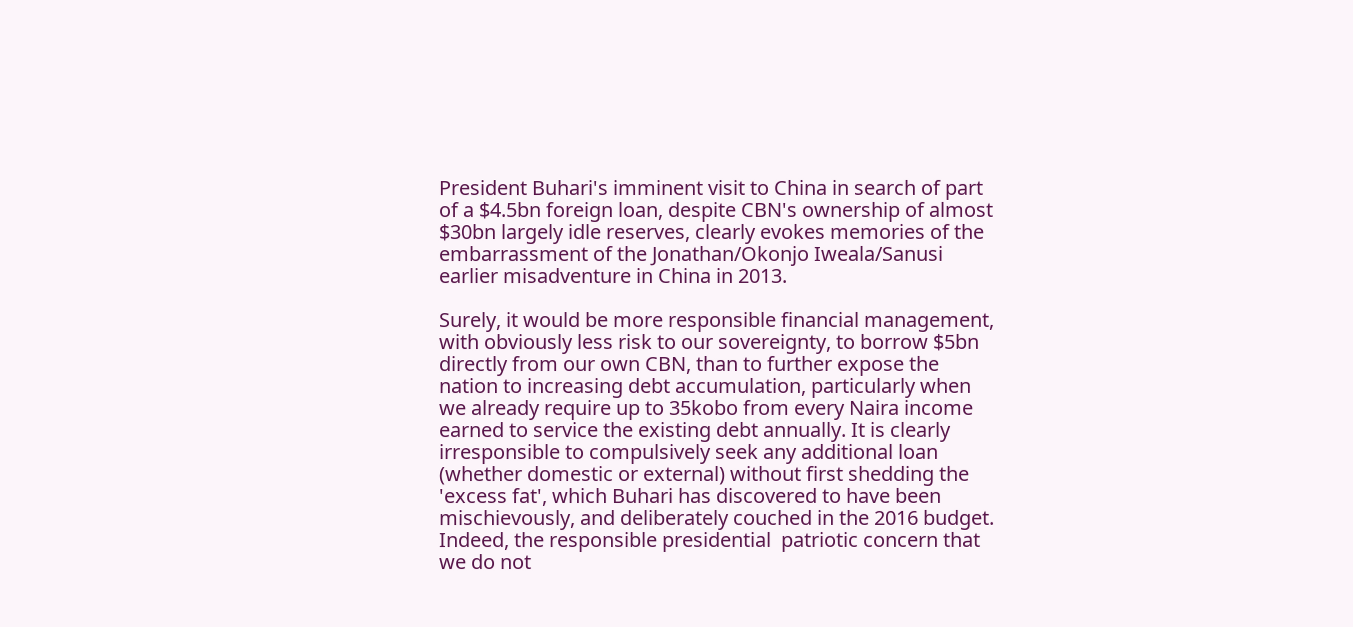President Buhari's imminent visit to China in search of part of a $4.5bn foreign loan, despite CBN's ownership of almost $30bn largely idle reserves, clearly evokes memories of the embarrassment of the Jonathan/Okonjo Iweala/Sanusi earlier misadventure in China in 2013.

Surely, it would be more responsible financial management, with obviously less risk to our sovereignty, to borrow $5bn directly from our own CBN, than to further expose the nation to increasing debt accumulation, particularly when we already require up to 35kobo from every Naira income earned to service the existing debt annually. It is clearly irresponsible to compulsively seek any additional loan (whether domestic or external) without first shedding the 'excess fat', which Buhari has discovered to have been mischievously, and deliberately couched in the 2016 budget. Indeed, the responsible presidential  patriotic concern that we do not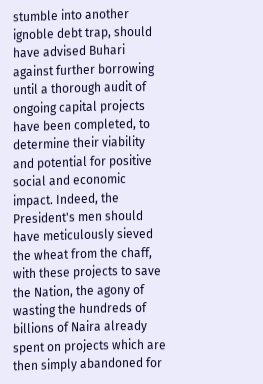stumble into another ignoble debt trap, should have advised Buhari against further borrowing until a thorough audit of ongoing capital projects have been completed, to determine their viability and potential for positive social and economic impact. Indeed, the President's men should have meticulously sieved the wheat from the chaff, with these projects to save the Nation, the agony of wasting the hundreds of billions of Naira already spent on projects which are then simply abandoned for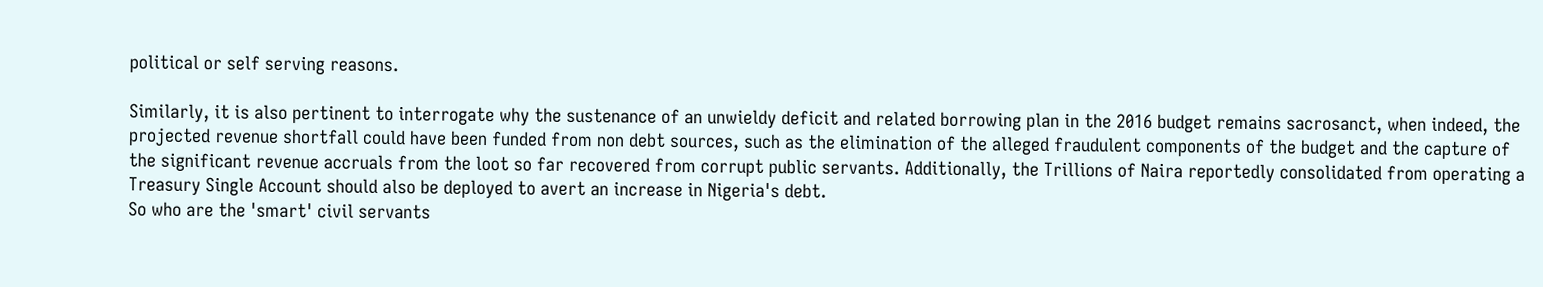political or self serving reasons.

Similarly, it is also pertinent to interrogate why the sustenance of an unwieldy deficit and related borrowing plan in the 2016 budget remains sacrosanct, when indeed, the projected revenue shortfall could have been funded from non debt sources, such as the elimination of the alleged fraudulent components of the budget and the capture of the significant revenue accruals from the loot so far recovered from corrupt public servants. Additionally, the Trillions of Naira reportedly consolidated from operating a Treasury Single Account should also be deployed to avert an increase in Nigeria's debt.
So who are the 'smart' civil servants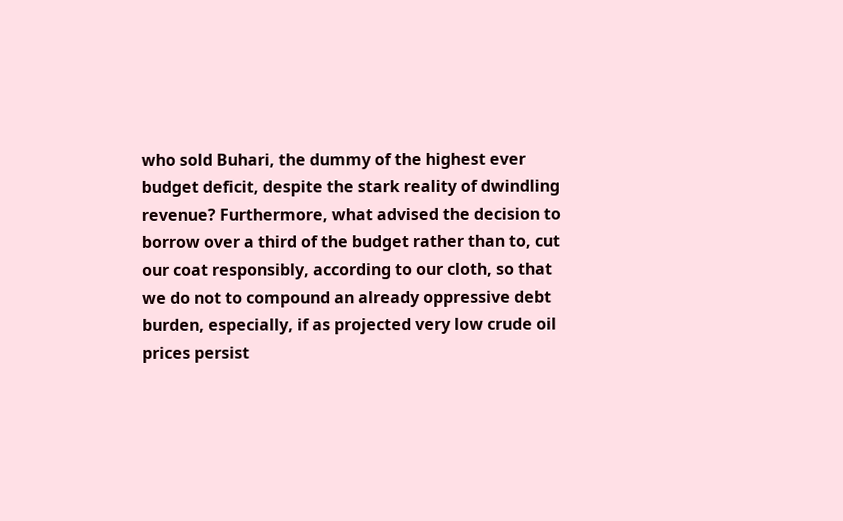who sold Buhari, the dummy of the highest ever budget deficit, despite the stark reality of dwindling revenue? Furthermore, what advised the decision to borrow over a third of the budget rather than to, cut our coat responsibly, according to our cloth, so that we do not to compound an already oppressive debt burden, especially, if as projected very low crude oil prices persist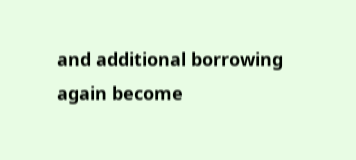and additional borrowing again become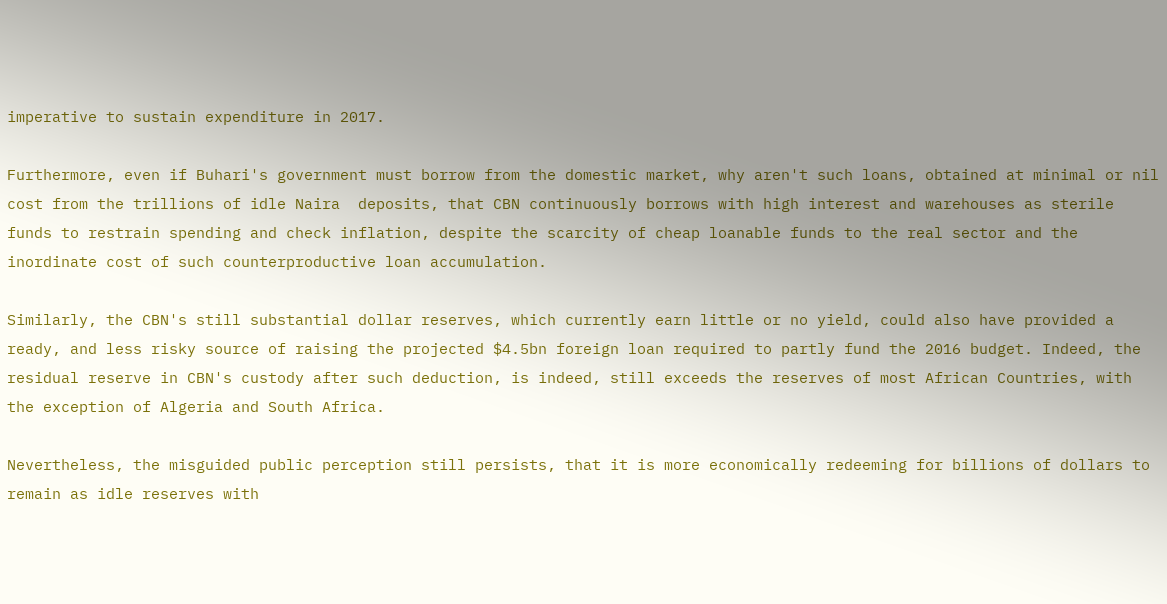imperative to sustain expenditure in 2017.

Furthermore, even if Buhari's government must borrow from the domestic market, why aren't such loans, obtained at minimal or nil cost from the trillions of idle Naira  deposits, that CBN continuously borrows with high interest and warehouses as sterile funds to restrain spending and check inflation, despite the scarcity of cheap loanable funds to the real sector and the inordinate cost of such counterproductive loan accumulation.

Similarly, the CBN's still substantial dollar reserves, which currently earn little or no yield, could also have provided a ready, and less risky source of raising the projected $4.5bn foreign loan required to partly fund the 2016 budget. Indeed, the residual reserve in CBN's custody after such deduction, is indeed, still exceeds the reserves of most African Countries, with the exception of Algeria and South Africa.

Nevertheless, the misguided public perception still persists, that it is more economically redeeming for billions of dollars to remain as idle reserves with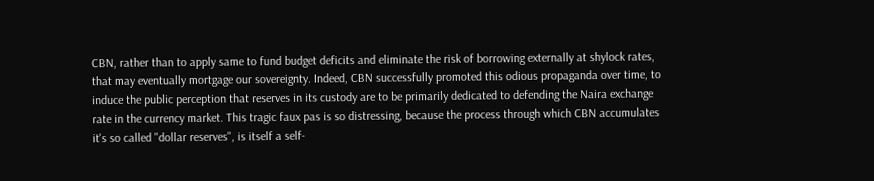CBN, rather than to apply same to fund budget deficits and eliminate the risk of borrowing externally at shylock rates, that may eventually mortgage our sovereignty. Indeed, CBN successfully promoted this odious propaganda over time, to induce the public perception that reserves in its custody are to be primarily dedicated to defending the Naira exchange rate in the currency market. This tragic faux pas is so distressing, because the process through which CBN accumulates it's so called "dollar reserves", is itself a self-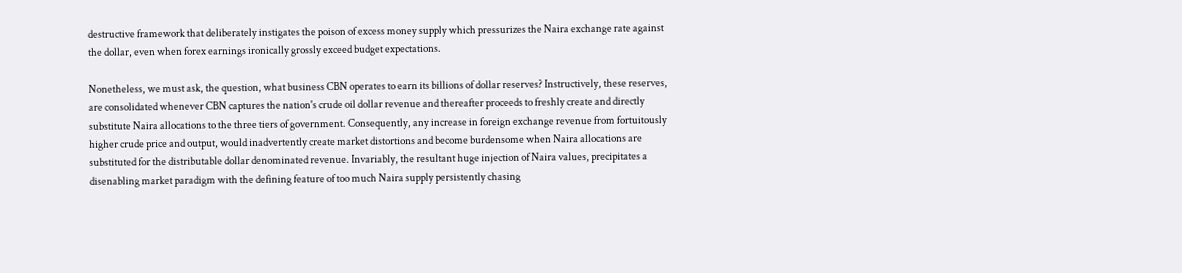destructive framework that deliberately instigates the poison of excess money supply which pressurizes the Naira exchange rate against the dollar, even when forex earnings ironically grossly exceed budget expectations.

Nonetheless, we must ask, the question, what business CBN operates to earn its billions of dollar reserves? Instructively, these reserves, are consolidated whenever CBN captures the nation's crude oil dollar revenue and thereafter proceeds to freshly create and directly substitute Naira allocations to the three tiers of government. Consequently, any increase in foreign exchange revenue from fortuitously higher crude price and output, would inadvertently create market distortions and become burdensome when Naira allocations are substituted for the distributable dollar denominated revenue. Invariably, the resultant huge injection of Naira values, precipitates a disenabling market paradigm with the defining feature of too much Naira supply persistently chasing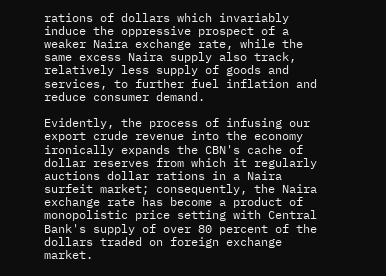rations of dollars which invariably induce the oppressive prospect of a weaker Naira exchange rate, while the same excess Naira supply also track, relatively less supply of goods and services, to further fuel inflation and reduce consumer demand.

Evidently, the process of infusing our export crude revenue into the economy ironically expands the CBN's cache of dollar reserves from which it regularly auctions dollar rations in a Naira surfeit market; consequently, the Naira exchange rate has become a product of monopolistic price setting with Central Bank's supply of over 80 percent of the dollars traded on foreign exchange market.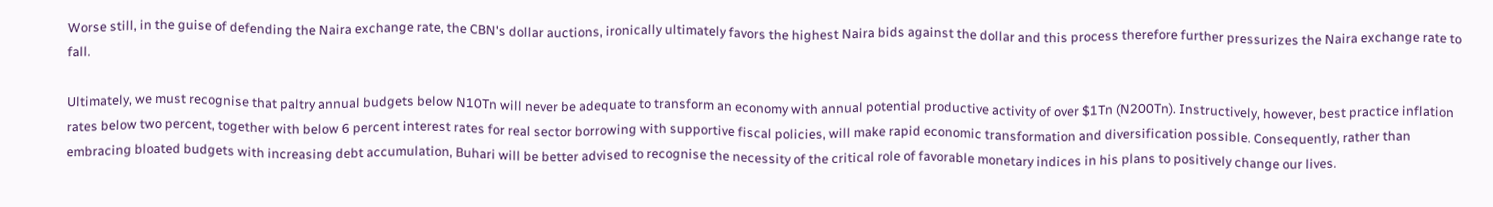Worse still, in the guise of defending the Naira exchange rate, the CBN's dollar auctions, ironically ultimately favors the highest Naira bids against the dollar and this process therefore further pressurizes the Naira exchange rate to fall.

Ultimately, we must recognise that paltry annual budgets below N10Tn will never be adequate to transform an economy with annual potential productive activity of over $1Tn (N200Tn). Instructively, however, best practice inflation rates below two percent, together with below 6 percent interest rates for real sector borrowing with supportive fiscal policies, will make rapid economic transformation and diversification possible. Consequently, rather than embracing bloated budgets with increasing debt accumulation, Buhari will be better advised to recognise the necessity of the critical role of favorable monetary indices in his plans to positively change our lives.